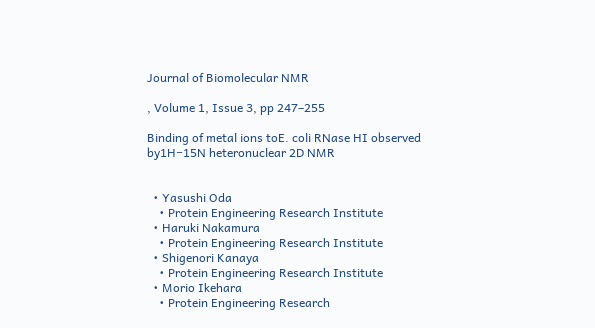Journal of Biomolecular NMR

, Volume 1, Issue 3, pp 247–255

Binding of metal ions toE. coli RNase HI observed by1H−15N heteronuclear 2D NMR


  • Yasushi Oda
    • Protein Engineering Research Institute
  • Haruki Nakamura
    • Protein Engineering Research Institute
  • Shigenori Kanaya
    • Protein Engineering Research Institute
  • Morio Ikehara
    • Protein Engineering Research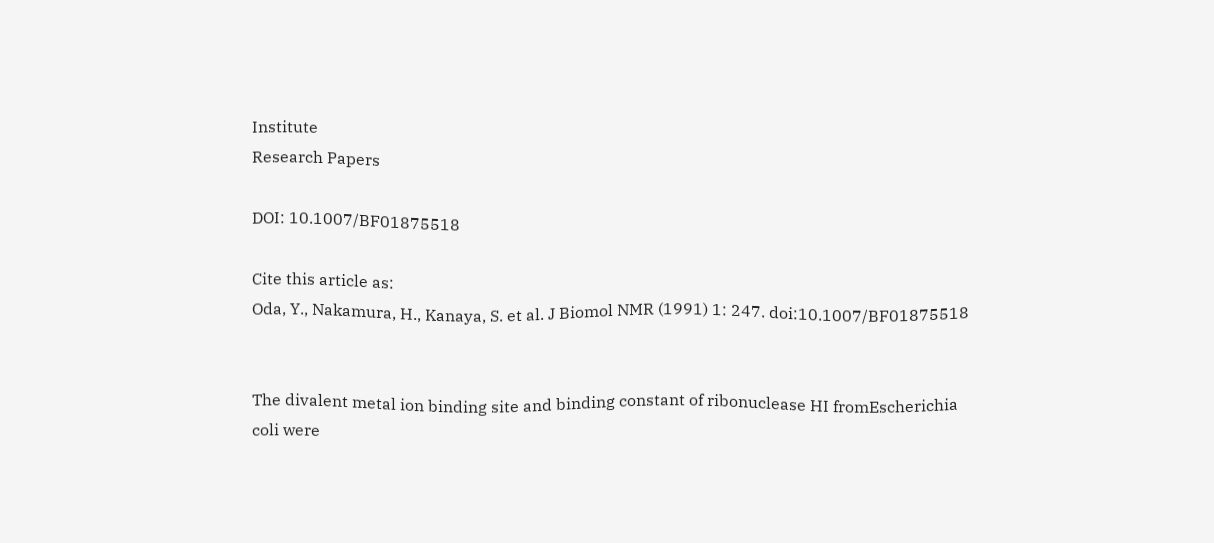Institute
Research Papers

DOI: 10.1007/BF01875518

Cite this article as:
Oda, Y., Nakamura, H., Kanaya, S. et al. J Biomol NMR (1991) 1: 247. doi:10.1007/BF01875518


The divalent metal ion binding site and binding constant of ribonuclease HI fromEscherichia coli were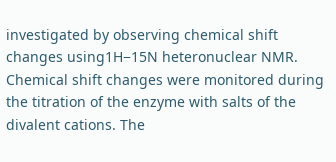investigated by observing chemical shift changes using1H−15N heteronuclear NMR. Chemical shift changes were monitored during the titration of the enzyme with salts of the divalent cations. The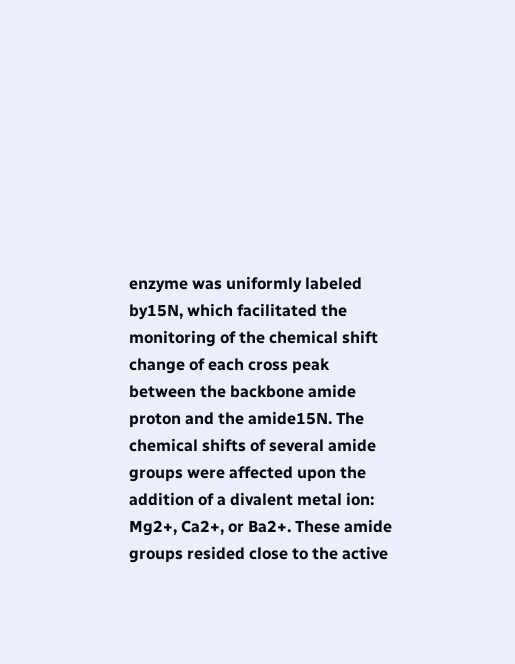enzyme was uniformly labeled by15N, which facilitated the monitoring of the chemical shift change of each cross peak between the backbone amide proton and the amide15N. The chemical shifts of several amide groups were affected upon the addition of a divalent metal ion: Mg2+, Ca2+, or Ba2+. These amide groups resided close to the active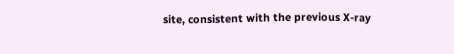site, consistent with the previous X-ray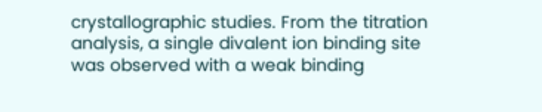crystallographic studies. From the titration analysis, a single divalent ion binding site was observed with a weak binding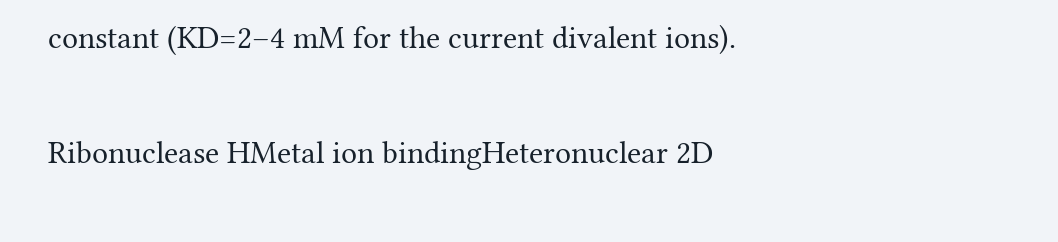constant (KD=2–4 mM for the current divalent ions).


Ribonuclease HMetal ion bindingHeteronuclear 2D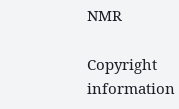NMR

Copyright information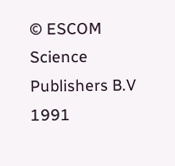© ESCOM Science Publishers B.V 1991